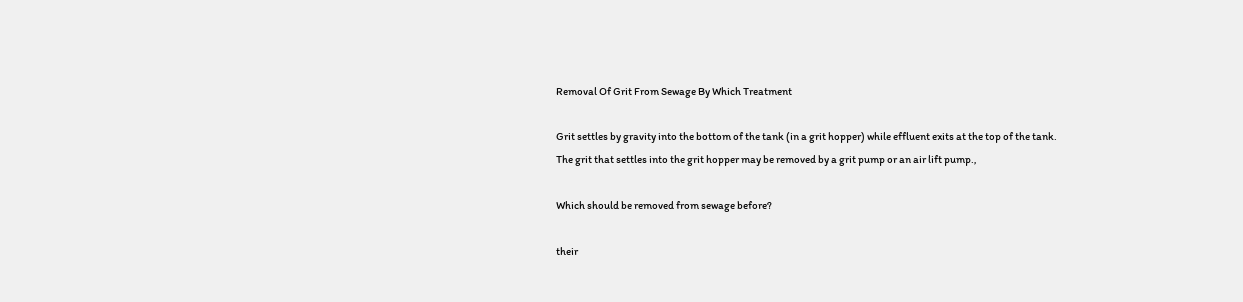Removal Of Grit From Sewage By Which Treatment

Grit settles by gravity into the bottom of the tank (in a grit hopper) while effluent exits at the top of the tank. The grit that settles into the grit hopper may be removed by a grit pump or an air lift pump.,

Which should be removed from sewage before?

their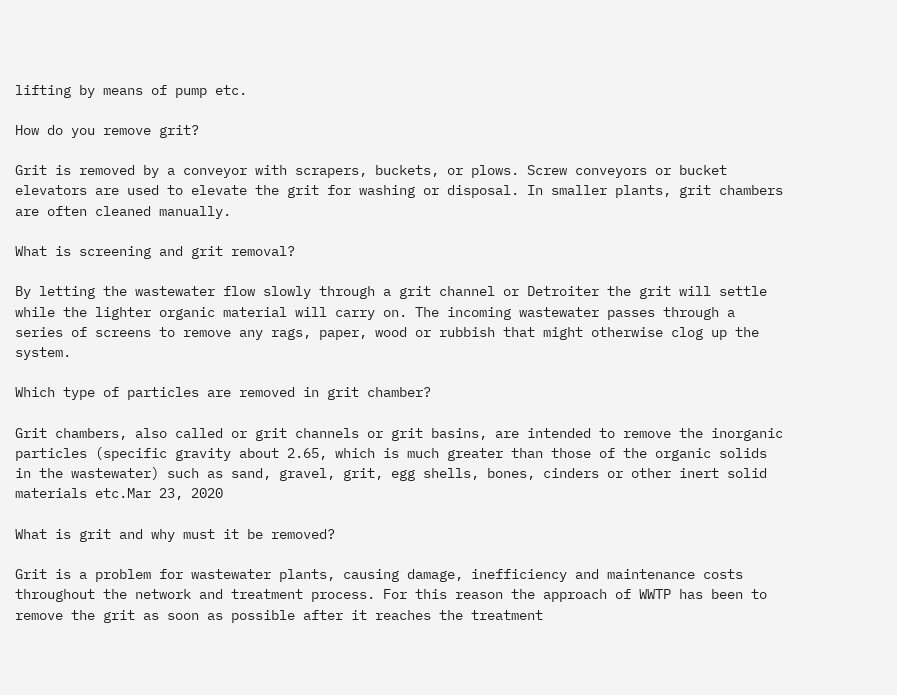lifting by means of pump etc.

How do you remove grit?

Grit is removed by a conveyor with scrapers, buckets, or plows. Screw conveyors or bucket elevators are used to elevate the grit for washing or disposal. In smaller plants, grit chambers are often cleaned manually.

What is screening and grit removal?

By letting the wastewater flow slowly through a grit channel or Detroiter the grit will settle while the lighter organic material will carry on. The incoming wastewater passes through a series of screens to remove any rags, paper, wood or rubbish that might otherwise clog up the system.

Which type of particles are removed in grit chamber?

Grit chambers, also called or grit channels or grit basins, are intended to remove the inorganic particles (specific gravity about 2.65, which is much greater than those of the organic solids in the wastewater) such as sand, gravel, grit, egg shells, bones, cinders or other inert solid materials etc.Mar 23, 2020

What is grit and why must it be removed?

Grit is a problem for wastewater plants, causing damage, inefficiency and maintenance costs throughout the network and treatment process. For this reason the approach of WWTP has been to remove the grit as soon as possible after it reaches the treatment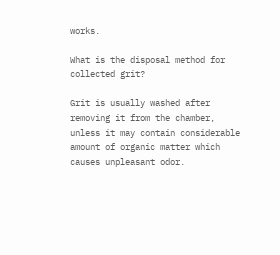works.

What is the disposal method for collected grit?

Grit is usually washed after removing it from the chamber, unless it may contain considerable amount of organic matter which causes unpleasant odor.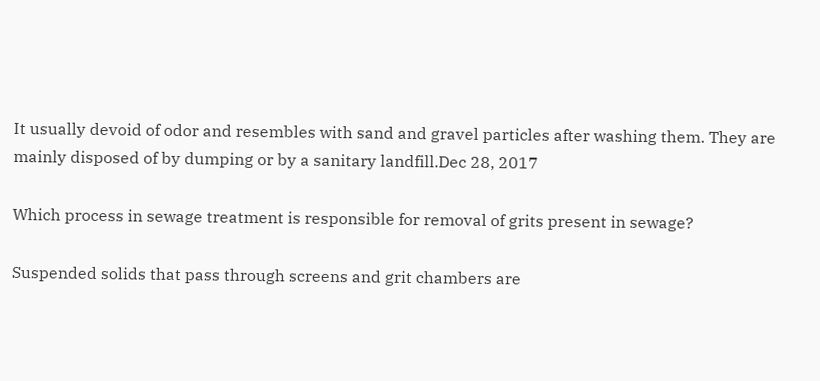It usually devoid of odor and resembles with sand and gravel particles after washing them. They are mainly disposed of by dumping or by a sanitary landfill.Dec 28, 2017

Which process in sewage treatment is responsible for removal of grits present in sewage?

Suspended solids that pass through screens and grit chambers are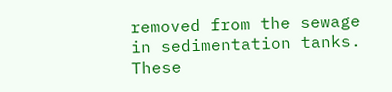removed from the sewage in sedimentation tanks. These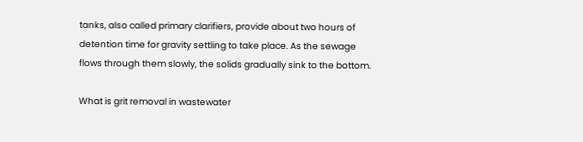tanks, also called primary clarifiers, provide about two hours of detention time for gravity settling to take place. As the sewage flows through them slowly, the solids gradually sink to the bottom.

What is grit removal in wastewater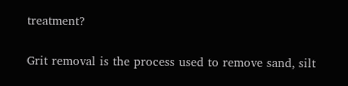treatment?

Grit removal is the process used to remove sand, silt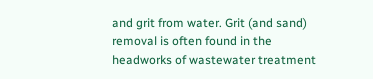and grit from water. Grit (and sand) removal is often found in the headworks of wastewater treatment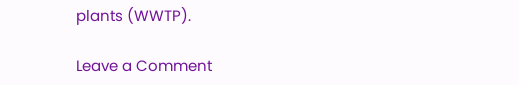plants (WWTP).

Leave a Comment